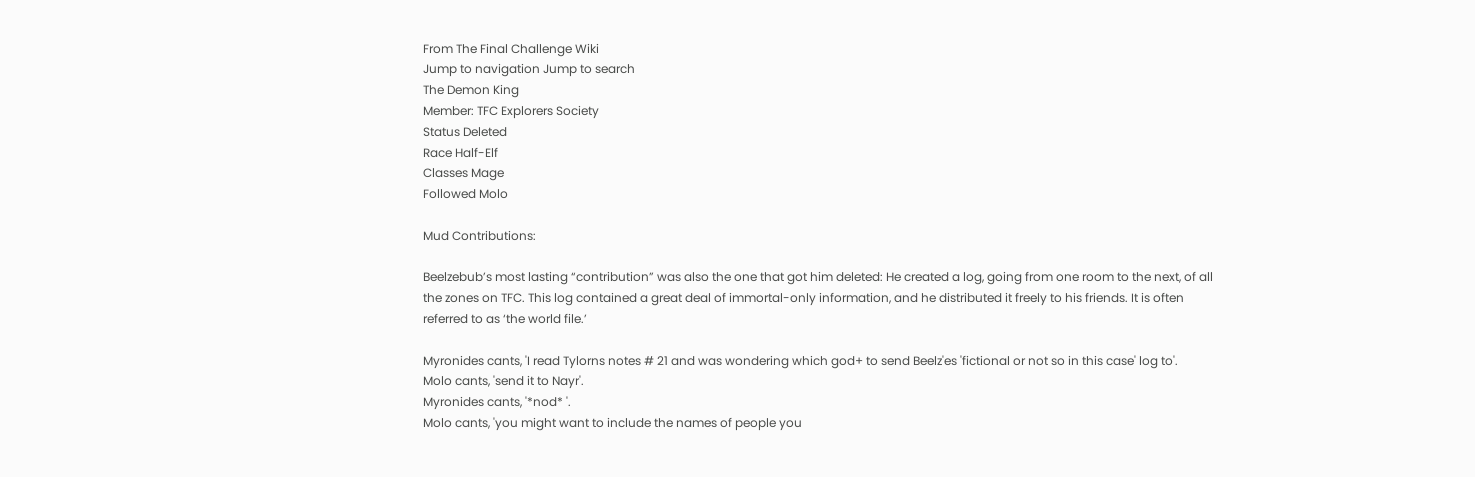From The Final Challenge Wiki
Jump to navigation Jump to search
The Demon King
Member: TFC Explorers Society
Status Deleted
Race Half-Elf
Classes Mage
Followed Molo

Mud Contributions:

Beelzebub’s most lasting “contribution” was also the one that got him deleted: He created a log, going from one room to the next, of all the zones on TFC. This log contained a great deal of immortal-only information, and he distributed it freely to his friends. It is often referred to as ‘the world file.’

Myronides cants, 'I read Tylorns notes # 21 and was wondering which god+ to send Beelz'es 'fictional or not so in this case' log to'.
Molo cants, 'send it to Nayr'.
Myronides cants, '*nod* '.
Molo cants, 'you might want to include the names of people you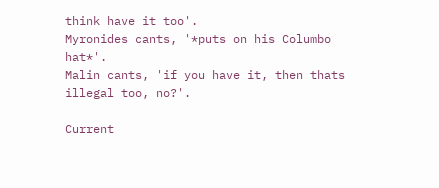think have it too'.
Myronides cants, '*puts on his Columbo hat*'.
Malin cants, 'if you have it, then thats illegal too, no?'.

Current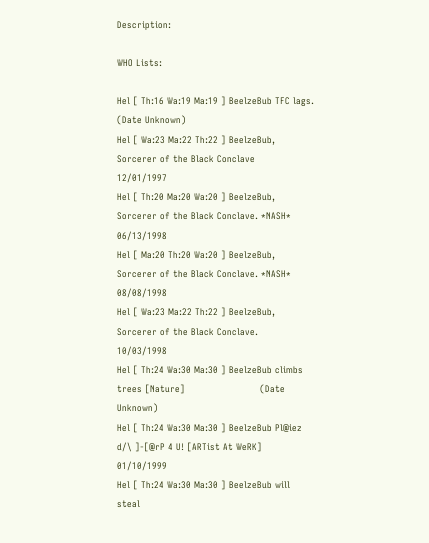Description:

WHO Lists:

Hel [ Th:16 Wa:19 Ma:19 ] BeelzeBub TFC lags.                                     (Date Unknown)
Hel [ Wa:23 Ma:22 Th:22 ] BeelzeBub, Sorcerer of the Black Conclave               12/01/1997
Hel [ Th:20 Ma:20 Wa:20 ] BeelzeBub, Sorcerer of the Black Conclave. *NASH*       06/13/1998
Hel [ Ma:20 Th:20 Wa:20 ] BeelzeBub, Sorcerer of the Black Conclave. *NASH*       08/08/1998
Hel [ Wa:23 Ma:22 Th:22 ] BeelzeBub, Sorcerer of the Black Conclave.              10/03/1998
Hel [ Th:24 Wa:30 Ma:30 ] BeelzeBub climbs trees [Nature]                         (Date Unknown)
Hel [ Th:24 Wa:30 Ma:30 ] BeelzeBub Pl@iez d/\ ]-[@rP 4 U! [ARTist At WeRK]       01/10/1999
Hel [ Th:24 Wa:30 Ma:30 ] BeelzeBub will steal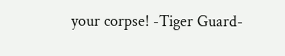your corpse! -Tiger Guard-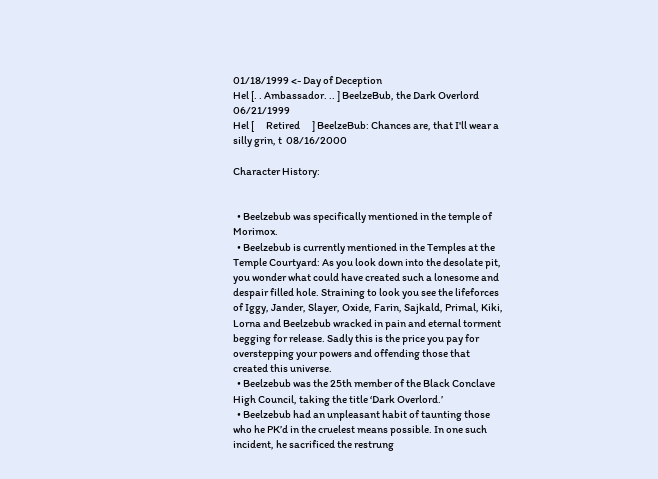01/18/1999 <- Day of Deception
Hel [. . Ambassador. .. ] BeelzeBub, the Dark Overlord                            06/21/1999
Hel [      Retired      ] BeelzeBub: Chances are, that I'll wear a silly grin, t  08/16/2000

Character History:


  • Beelzebub was specifically mentioned in the temple of Morimox.
  • Beelzebub is currently mentioned in the Temples at the Temple Courtyard: As you look down into the desolate pit, you wonder what could have created such a lonesome and despair filled hole. Straining to look you see the lifeforces of Iggy, Jander, Slayer, Oxide, Farin, Sajkald, Primal, Kiki, Lorna and Beelzebub wracked in pain and eternal torment begging for release. Sadly this is the price you pay for overstepping your powers and offending those that created this universe.
  • Beelzebub was the 25th member of the Black Conclave High Council, taking the title ‘Dark Overlord.’
  • Beelzebub had an unpleasant habit of taunting those who he PK’d in the cruelest means possible. In one such incident, he sacrificed the restrung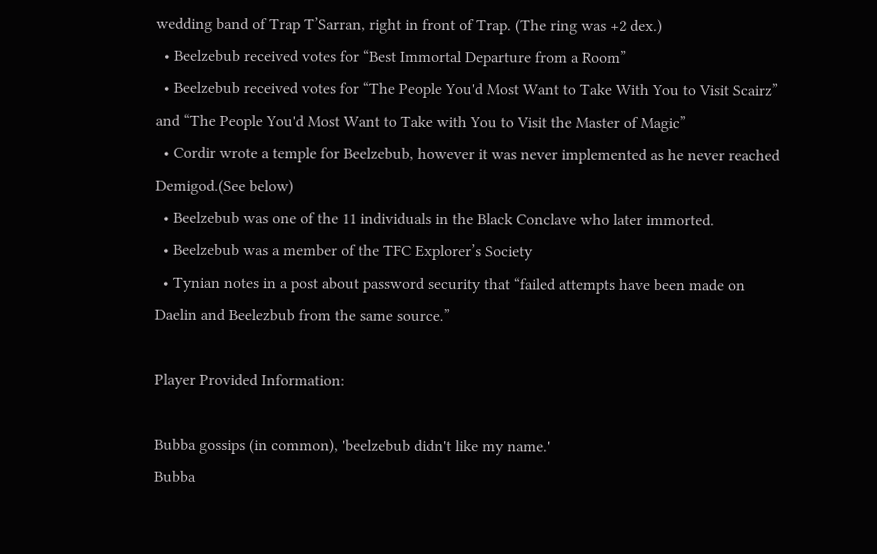wedding band of Trap T’Sarran, right in front of Trap. (The ring was +2 dex.)
  • Beelzebub received votes for “Best Immortal Departure from a Room”
  • Beelzebub received votes for “The People You'd Most Want to Take With You to Visit Scairz” and “The People You'd Most Want to Take with You to Visit the Master of Magic”
  • Cordir wrote a temple for Beelzebub, however it was never implemented as he never reached Demigod.(See below)
  • Beelzebub was one of the 11 individuals in the Black Conclave who later immorted.
  • Beelzebub was a member of the TFC Explorer’s Society
  • Tynian notes in a post about password security that “failed attempts have been made on Daelin and Beelezbub from the same source.”

Player Provided Information:

Bubba gossips (in common), 'beelzebub didn't like my name.'
Bubba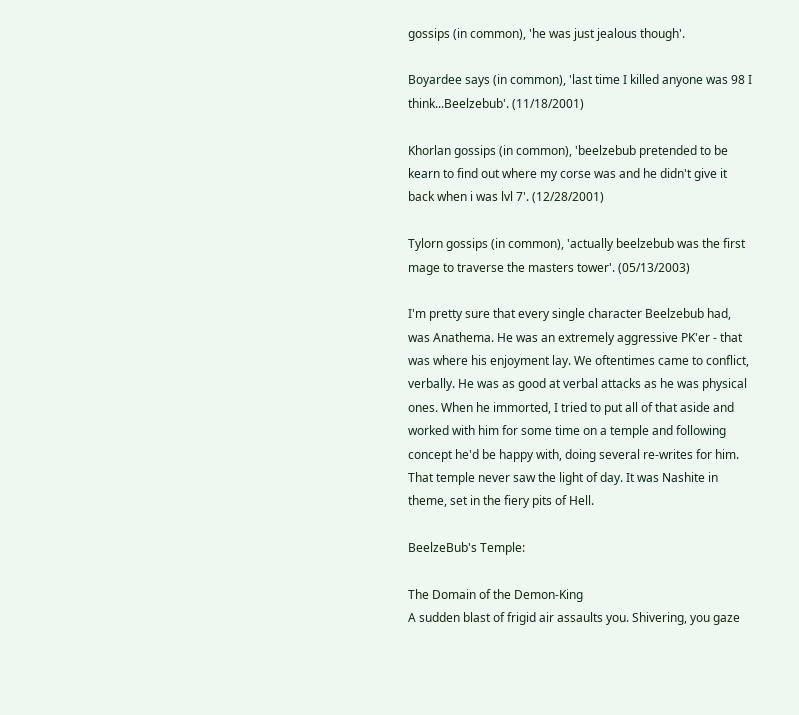gossips (in common), 'he was just jealous though'.

Boyardee says (in common), 'last time I killed anyone was 98 I think...Beelzebub'. (11/18/2001)

Khorlan gossips (in common), 'beelzebub pretended to be kearn to find out where my corse was and he didn't give it back when i was lvl 7'. (12/28/2001)

Tylorn gossips (in common), 'actually beelzebub was the first mage to traverse the masters tower'. (05/13/2003)

I'm pretty sure that every single character Beelzebub had, was Anathema. He was an extremely aggressive PK'er - that was where his enjoyment lay. We oftentimes came to conflict, verbally. He was as good at verbal attacks as he was physical ones. When he immorted, I tried to put all of that aside and worked with him for some time on a temple and following concept he'd be happy with, doing several re-writes for him. That temple never saw the light of day. It was Nashite in theme, set in the fiery pits of Hell.

BeelzeBub's Temple:

The Domain of the Demon-King
A sudden blast of frigid air assaults you. Shivering, you gaze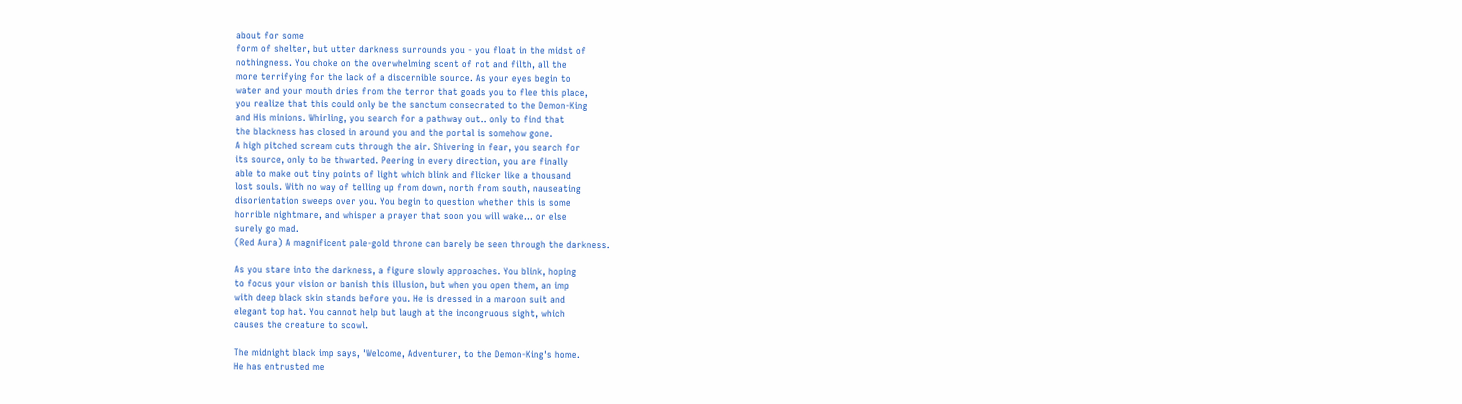about for some
form of shelter, but utter darkness surrounds you - you float in the midst of
nothingness. You choke on the overwhelming scent of rot and filth, all the
more terrifying for the lack of a discernible source. As your eyes begin to
water and your mouth dries from the terror that goads you to flee this place,
you realize that this could only be the sanctum consecrated to the Demon-King
and His minions. Whirling, you search for a pathway out.. only to find that
the blackness has closed in around you and the portal is somehow gone.
A high pitched scream cuts through the air. Shivering in fear, you search for
its source, only to be thwarted. Peering in every direction, you are finally
able to make out tiny points of light which blink and flicker like a thousand
lost souls. With no way of telling up from down, north from south, nauseating
disorientation sweeps over you. You begin to question whether this is some
horrible nightmare, and whisper a prayer that soon you will wake... or else
surely go mad.
(Red Aura) A magnificent pale-gold throne can barely be seen through the darkness.

As you stare into the darkness, a figure slowly approaches. You blink, hoping
to focus your vision or banish this illusion, but when you open them, an imp
with deep black skin stands before you. He is dressed in a maroon suit and
elegant top hat. You cannot help but laugh at the incongruous sight, which
causes the creature to scowl.

The midnight black imp says, 'Welcome, Adventurer, to the Demon-King's home.
He has entrusted me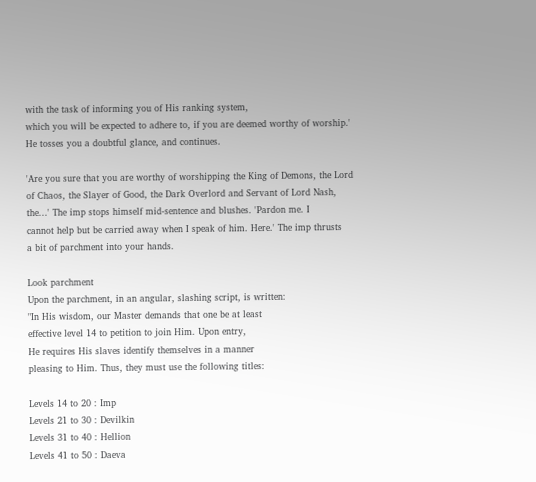with the task of informing you of His ranking system,
which you will be expected to adhere to, if you are deemed worthy of worship.'
He tosses you a doubtful glance, and continues.

'Are you sure that you are worthy of worshipping the King of Demons, the Lord
of Chaos, the Slayer of Good, the Dark Overlord and Servant of Lord Nash,
the...' The imp stops himself mid-sentence and blushes. 'Pardon me. I
cannot help but be carried away when I speak of him. Here.' The imp thrusts
a bit of parchment into your hands.

Look parchment
Upon the parchment, in an angular, slashing script, is written:
"In His wisdom, our Master demands that one be at least
effective level 14 to petition to join Him. Upon entry,
He requires His slaves identify themselves in a manner
pleasing to Him. Thus, they must use the following titles:

Levels 14 to 20 : Imp
Levels 21 to 30 : Devilkin
Levels 31 to 40 : Hellion
Levels 41 to 50 : Daeva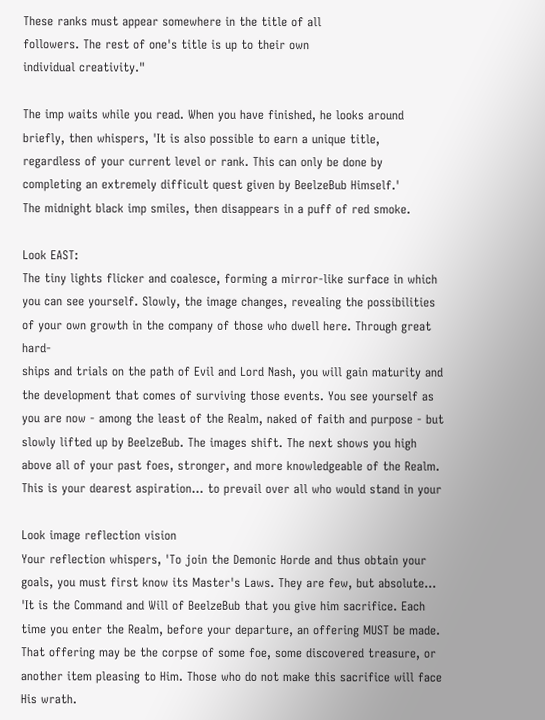These ranks must appear somewhere in the title of all
followers. The rest of one's title is up to their own
individual creativity."

The imp waits while you read. When you have finished, he looks around
briefly, then whispers, 'It is also possible to earn a unique title,
regardless of your current level or rank. This can only be done by
completing an extremely difficult quest given by BeelzeBub Himself.'
The midnight black imp smiles, then disappears in a puff of red smoke.

Look EAST:
The tiny lights flicker and coalesce, forming a mirror-like surface in which
you can see yourself. Slowly, the image changes, revealing the possibilities
of your own growth in the company of those who dwell here. Through great hard-
ships and trials on the path of Evil and Lord Nash, you will gain maturity and
the development that comes of surviving those events. You see yourself as
you are now - among the least of the Realm, naked of faith and purpose - but
slowly lifted up by BeelzeBub. The images shift. The next shows you high
above all of your past foes, stronger, and more knowledgeable of the Realm.
This is your dearest aspiration... to prevail over all who would stand in your

Look image reflection vision
Your reflection whispers, 'To join the Demonic Horde and thus obtain your
goals, you must first know its Master's Laws. They are few, but absolute...
'It is the Command and Will of BeelzeBub that you give him sacrifice. Each
time you enter the Realm, before your departure, an offering MUST be made.
That offering may be the corpse of some foe, some discovered treasure, or
another item pleasing to Him. Those who do not make this sacrifice will face
His wrath.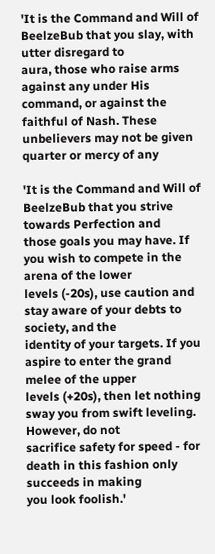'It is the Command and Will of BeelzeBub that you slay, with utter disregard to
aura, those who raise arms against any under His command, or against the
faithful of Nash. These unbelievers may not be given quarter or mercy of any

'It is the Command and Will of BeelzeBub that you strive towards Perfection and
those goals you may have. If you wish to compete in the arena of the lower
levels (-20s), use caution and stay aware of your debts to society, and the
identity of your targets. If you aspire to enter the grand melee of the upper
levels (+20s), then let nothing sway you from swift leveling. However, do not
sacrifice safety for speed - for death in this fashion only succeeds in making
you look foolish.'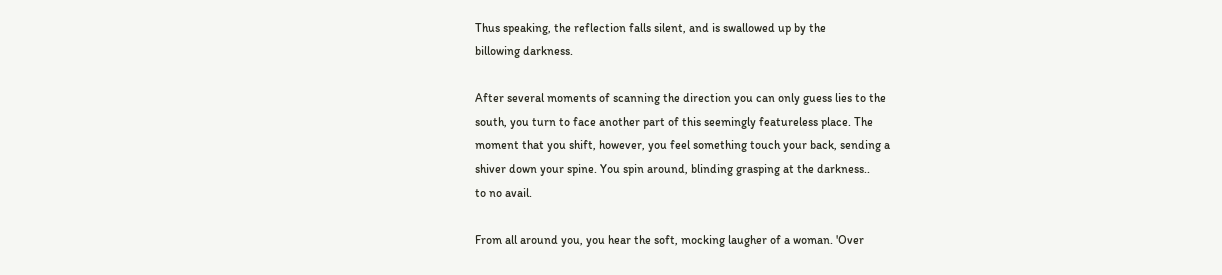Thus speaking, the reflection falls silent, and is swallowed up by the
billowing darkness.

After several moments of scanning the direction you can only guess lies to the
south, you turn to face another part of this seemingly featureless place. The
moment that you shift, however, you feel something touch your back, sending a
shiver down your spine. You spin around, blinding grasping at the darkness..
to no avail.

From all around you, you hear the soft, mocking laugher of a woman. 'Over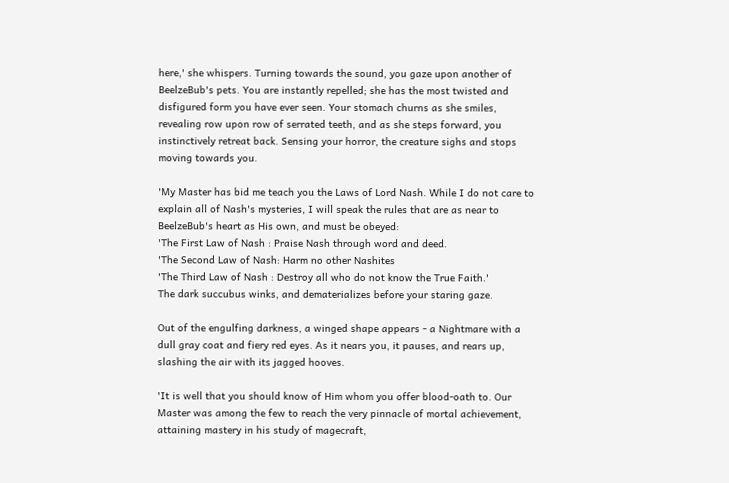here,' she whispers. Turning towards the sound, you gaze upon another of
BeelzeBub's pets. You are instantly repelled; she has the most twisted and
disfigured form you have ever seen. Your stomach churns as she smiles,
revealing row upon row of serrated teeth, and as she steps forward, you
instinctively retreat back. Sensing your horror, the creature sighs and stops
moving towards you.

'My Master has bid me teach you the Laws of Lord Nash. While I do not care to
explain all of Nash's mysteries, I will speak the rules that are as near to
BeelzeBub's heart as His own, and must be obeyed:
'The First Law of Nash : Praise Nash through word and deed.
'The Second Law of Nash: Harm no other Nashites
'The Third Law of Nash : Destroy all who do not know the True Faith.'
The dark succubus winks, and dematerializes before your staring gaze.

Out of the engulfing darkness, a winged shape appears - a Nightmare with a
dull gray coat and fiery red eyes. As it nears you, it pauses, and rears up,
slashing the air with its jagged hooves.

'It is well that you should know of Him whom you offer blood-oath to. Our
Master was among the few to reach the very pinnacle of mortal achievement,
attaining mastery in his study of magecraft,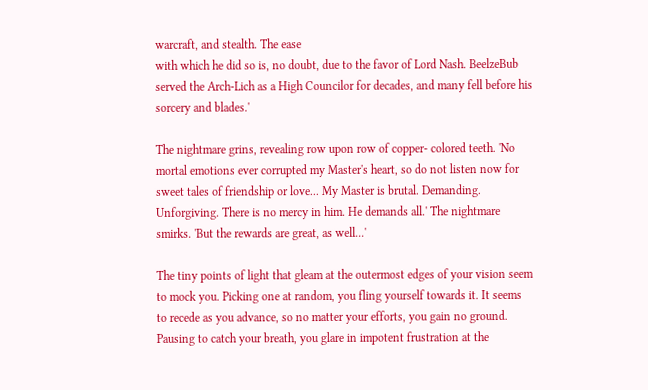warcraft, and stealth. The ease
with which he did so is, no doubt, due to the favor of Lord Nash. BeelzeBub
served the Arch-Lich as a High Councilor for decades, and many fell before his
sorcery and blades.'

The nightmare grins, revealing row upon row of copper- colored teeth. 'No
mortal emotions ever corrupted my Master's heart, so do not listen now for
sweet tales of friendship or love... My Master is brutal. Demanding.
Unforgiving. There is no mercy in him. He demands all.' The nightmare
smirks. 'But the rewards are great, as well...'

The tiny points of light that gleam at the outermost edges of your vision seem
to mock you. Picking one at random, you fling yourself towards it. It seems
to recede as you advance, so no matter your efforts, you gain no ground.
Pausing to catch your breath, you glare in impotent frustration at the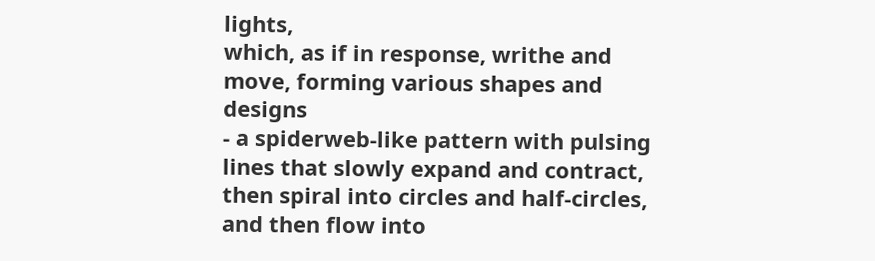lights,
which, as if in response, writhe and move, forming various shapes and designs
- a spiderweb-like pattern with pulsing lines that slowly expand and contract,
then spiral into circles and half-circles, and then flow into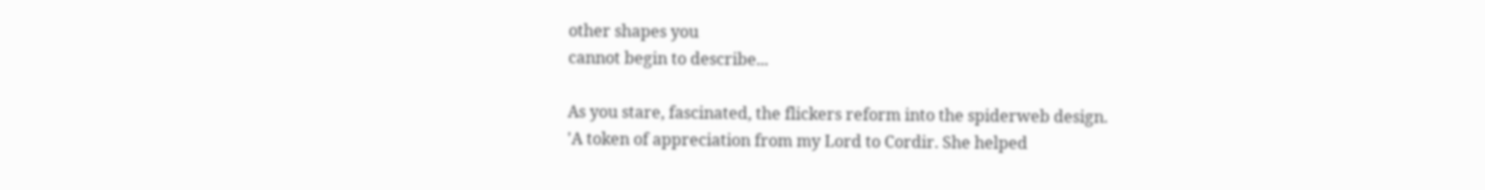other shapes you
cannot begin to describe...

As you stare, fascinated, the flickers reform into the spiderweb design.
'A token of appreciation from my Lord to Cordir. She helped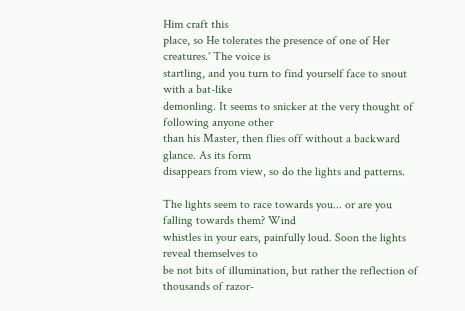Him craft this
place, so He tolerates the presence of one of Her creatures.' The voice is
startling, and you turn to find yourself face to snout with a bat-like
demonling. It seems to snicker at the very thought of following anyone other
than his Master, then flies off without a backward glance. As its form
disappears from view, so do the lights and patterns.

The lights seem to race towards you... or are you falling towards them? Wind
whistles in your ears, painfully loud. Soon the lights reveal themselves to
be not bits of illumination, but rather the reflection of thousands of razor-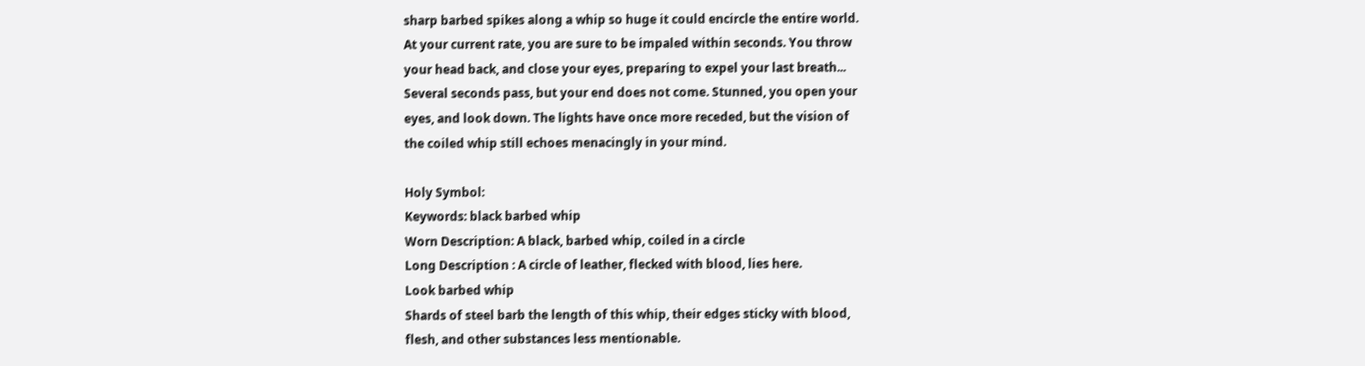sharp barbed spikes along a whip so huge it could encircle the entire world.
At your current rate, you are sure to be impaled within seconds. You throw
your head back, and close your eyes, preparing to expel your last breath...
Several seconds pass, but your end does not come. Stunned, you open your
eyes, and look down. The lights have once more receded, but the vision of
the coiled whip still echoes menacingly in your mind.

Holy Symbol:
Keywords: black barbed whip
Worn Description: A black, barbed whip, coiled in a circle
Long Description : A circle of leather, flecked with blood, lies here.
Look barbed whip
Shards of steel barb the length of this whip, their edges sticky with blood,
flesh, and other substances less mentionable.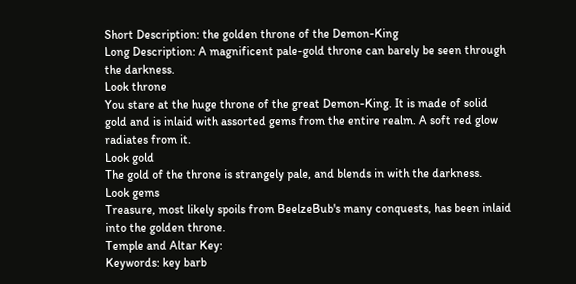Short Description: the golden throne of the Demon-King
Long Description: A magnificent pale-gold throne can barely be seen through the darkness.
Look throne
You stare at the huge throne of the great Demon-King. It is made of solid
gold and is inlaid with assorted gems from the entire realm. A soft red glow
radiates from it.
Look gold
The gold of the throne is strangely pale, and blends in with the darkness.
Look gems
Treasure, most likely spoils from BeelzeBub's many conquests, has been inlaid
into the golden throne.
Temple and Altar Key:
Keywords: key barb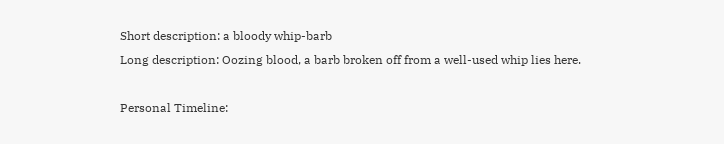Short description: a bloody whip-barb
Long description: Oozing blood, a barb broken off from a well-used whip lies here.

Personal Timeline: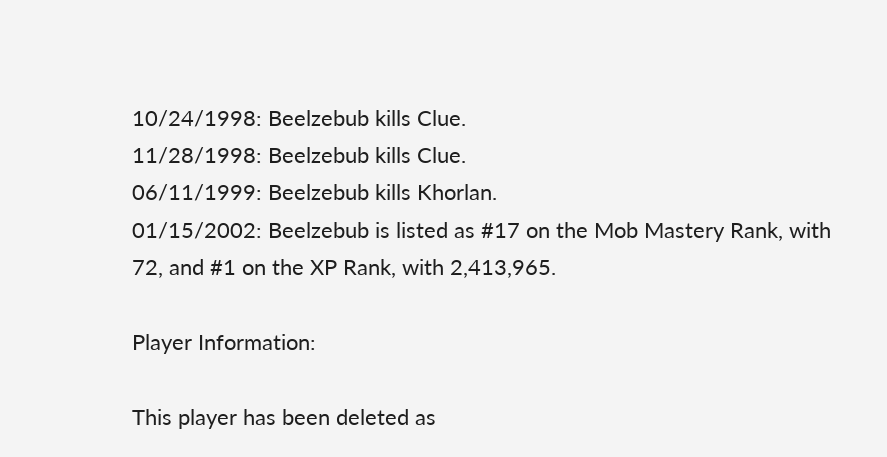10/24/1998: Beelzebub kills Clue.
11/28/1998: Beelzebub kills Clue.
06/11/1999: Beelzebub kills Khorlan.
01/15/2002: Beelzebub is listed as #17 on the Mob Mastery Rank, with 72, and #1 on the XP Rank, with 2,413,965.

Player Information:

This player has been deleted as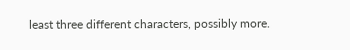least three different characters, possibly more.